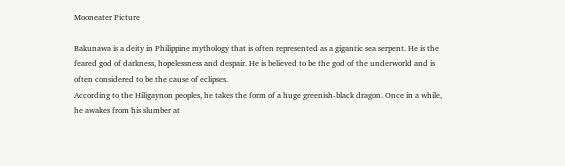Mooneater Picture

Bakunawa is a deity in Philippine mythology that is often represented as a gigantic sea serpent. He is the feared god of darkness, hopelessness and despair. He is believed to be the god of the underworld and is often considered to be the cause of eclipses.
According to the Hiligaynon peoples, he takes the form of a huge greenish-black dragon. Once in a while, he awakes from his slumber at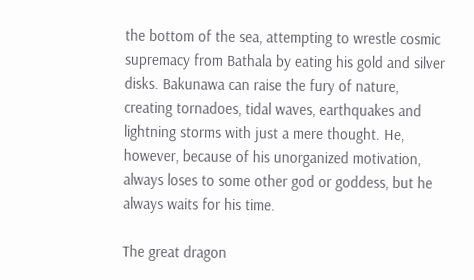the bottom of the sea, attempting to wrestle cosmic supremacy from Bathala by eating his gold and silver disks. Bakunawa can raise the fury of nature, creating tornadoes, tidal waves, earthquakes and lightning storms with just a mere thought. He, however, because of his unorganized motivation, always loses to some other god or goddess, but he always waits for his time.

The great dragon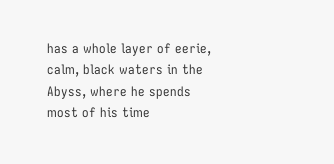has a whole layer of eerie, calm, black waters in the Abyss, where he spends most of his time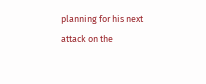planning for his next attack on the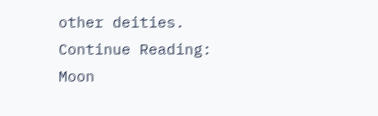other deities.
Continue Reading: Moon